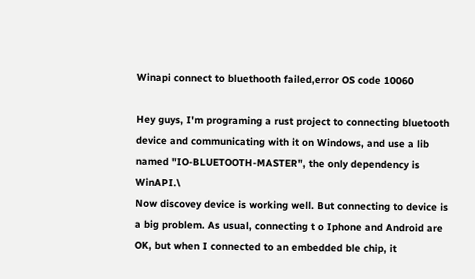Winapi connect to bluethooth failed,error OS code 10060

Hey guys, I'm programing a rust project to connecting bluetooth device and communicating with it on Windows, and use a lib named "IO-BLUETOOTH-MASTER", the only dependency is WinAPI.\
Now discovey device is working well. But connecting to device is a big problem. As usual, connecting t o Iphone and Android are OK, but when I connected to an embedded ble chip, it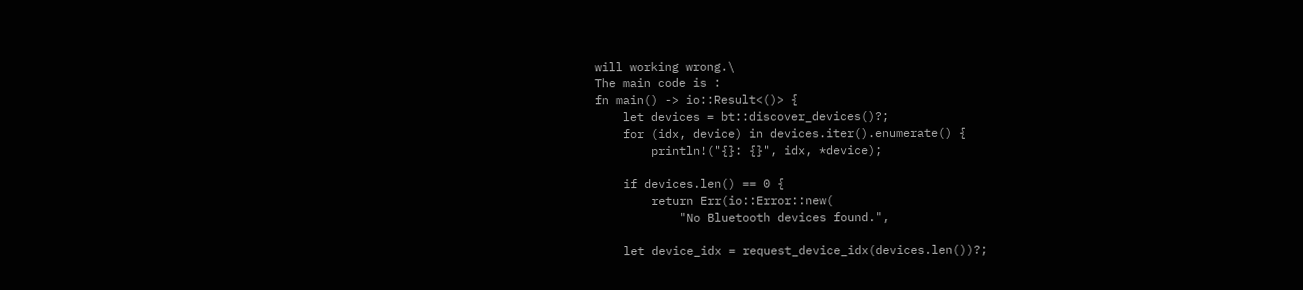will working wrong.\
The main code is :
fn main() -> io::Result<()> {
    let devices = bt::discover_devices()?;
    for (idx, device) in devices.iter().enumerate() {
        println!("{}: {}", idx, *device);

    if devices.len() == 0 {
        return Err(io::Error::new(
            "No Bluetooth devices found.",

    let device_idx = request_device_idx(devices.len())?;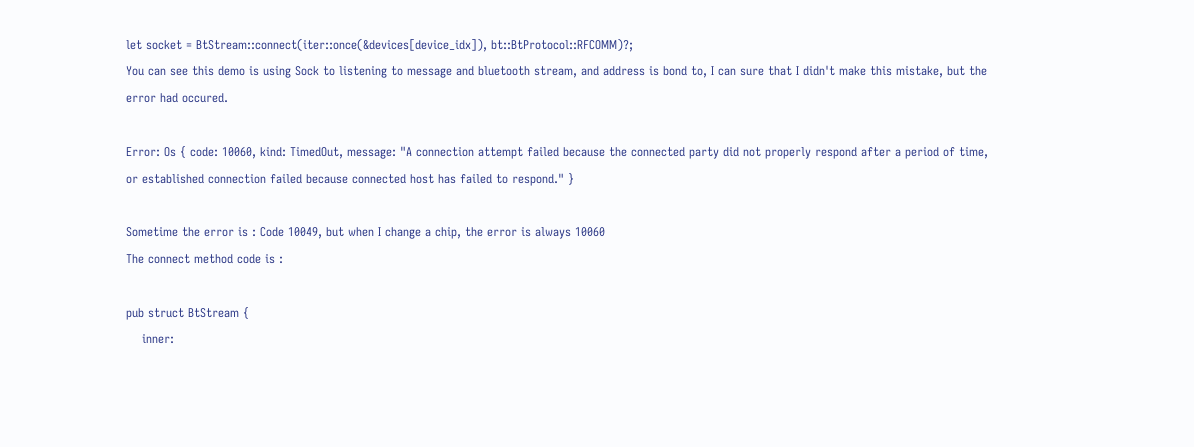let socket = BtStream::connect(iter::once(&devices[device_idx]), bt::BtProtocol::RFCOMM)?;
You can see this demo is using Sock to listening to message and bluetooth stream, and address is bond to, I can sure that I didn't make this mistake, but the error had occured.

Error: Os { code: 10060, kind: TimedOut, message: "A connection attempt failed because the connected party did not properly respond after a period of time, or established connection failed because connected host has failed to respond." }

Sometime the error is : Code 10049, but when I change a chip, the error is always 10060
The connect method code is :

pub struct BtStream {
    inner: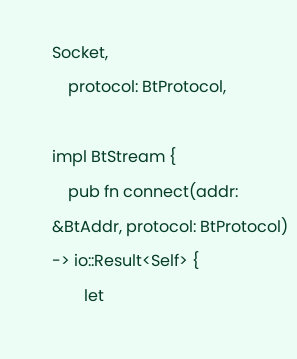Socket,
    protocol: BtProtocol,

impl BtStream {
    pub fn connect(addr: &BtAddr, protocol: BtProtocol) -> io::Result<Self> {
        let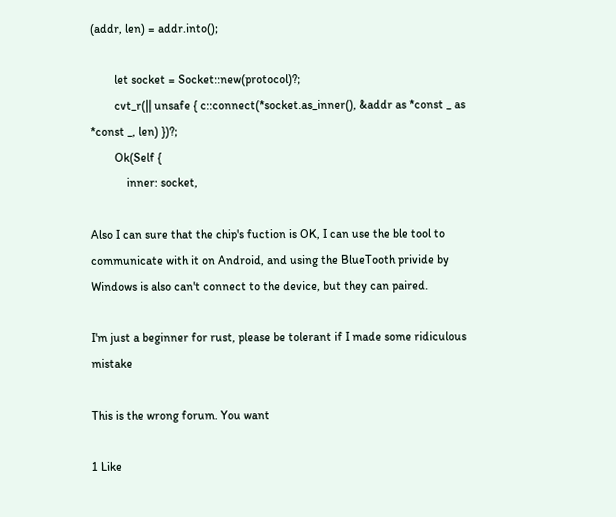(addr, len) = addr.into();

        let socket = Socket::new(protocol)?;
        cvt_r(|| unsafe { c::connect(*socket.as_inner(), &addr as *const _ as *const _, len) })?;
        Ok(Self {
            inner: socket,

Also I can sure that the chip's fuction is OK, I can use the ble tool to communicate with it on Android, and using the BlueTooth privide by Windows is also can't connect to the device, but they can paired.

I'm just a beginner for rust, please be tolerant if I made some ridiculous mistake

This is the wrong forum. You want

1 Like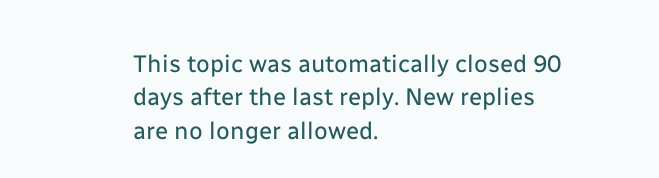This topic was automatically closed 90 days after the last reply. New replies are no longer allowed.